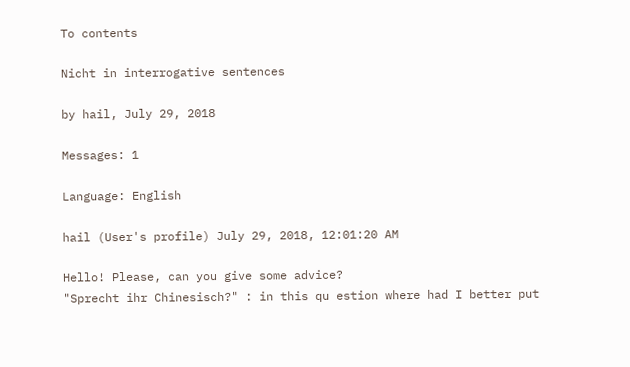To contents

Nicht in interrogative sentences

by hail, July 29, 2018

Messages: 1

Language: English

hail (User's profile) July 29, 2018, 12:01:20 AM

Hello! Please, can you give some advice?
"Sprecht ihr Chinesisch?" : in this qu estion where had I better put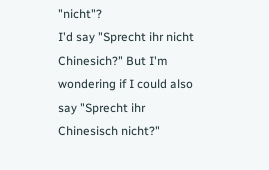"nicht"?
I'd say "Sprecht ihr nicht Chinesich?" But I'm wondering if I could also say "Sprecht ihr Chinesisch nicht?"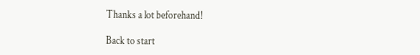Thanks a lot beforehand!

Back to start